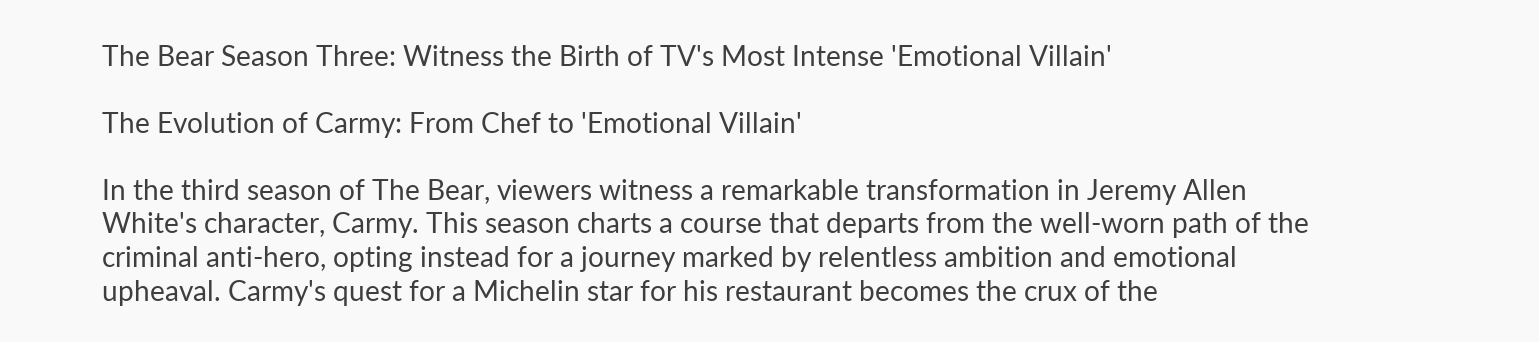The Bear Season Three: Witness the Birth of TV's Most Intense 'Emotional Villain'

The Evolution of Carmy: From Chef to 'Emotional Villain'

In the third season of The Bear, viewers witness a remarkable transformation in Jeremy Allen White's character, Carmy. This season charts a course that departs from the well-worn path of the criminal anti-hero, opting instead for a journey marked by relentless ambition and emotional upheaval. Carmy's quest for a Michelin star for his restaurant becomes the crux of the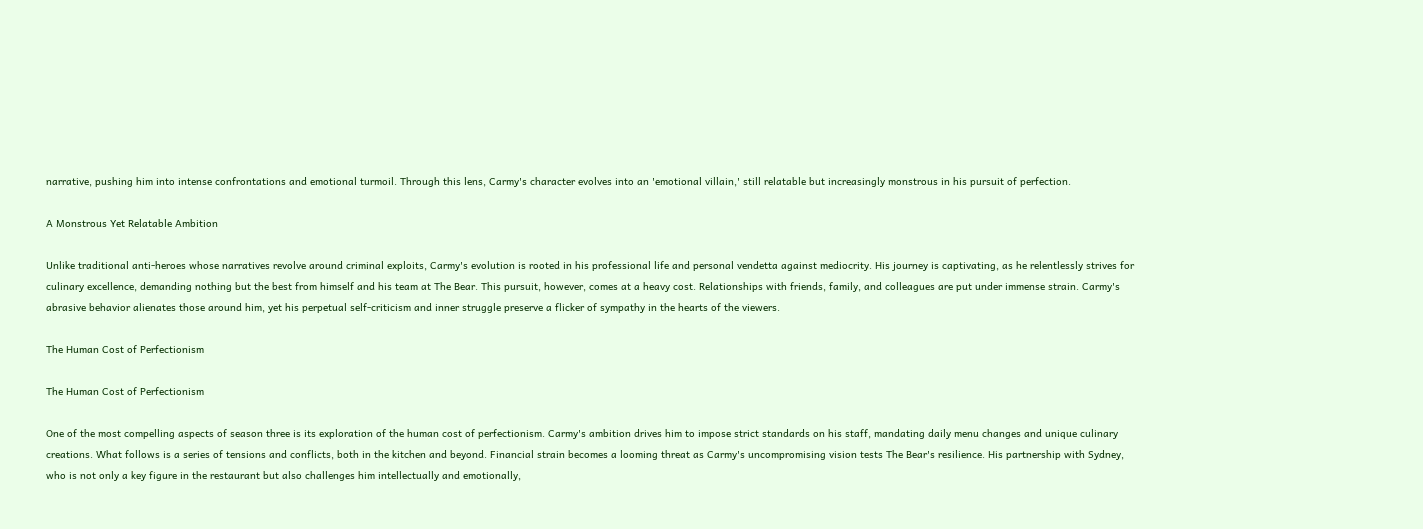narrative, pushing him into intense confrontations and emotional turmoil. Through this lens, Carmy's character evolves into an 'emotional villain,' still relatable but increasingly monstrous in his pursuit of perfection.

A Monstrous Yet Relatable Ambition

Unlike traditional anti-heroes whose narratives revolve around criminal exploits, Carmy's evolution is rooted in his professional life and personal vendetta against mediocrity. His journey is captivating, as he relentlessly strives for culinary excellence, demanding nothing but the best from himself and his team at The Bear. This pursuit, however, comes at a heavy cost. Relationships with friends, family, and colleagues are put under immense strain. Carmy's abrasive behavior alienates those around him, yet his perpetual self-criticism and inner struggle preserve a flicker of sympathy in the hearts of the viewers.

The Human Cost of Perfectionism

The Human Cost of Perfectionism

One of the most compelling aspects of season three is its exploration of the human cost of perfectionism. Carmy's ambition drives him to impose strict standards on his staff, mandating daily menu changes and unique culinary creations. What follows is a series of tensions and conflicts, both in the kitchen and beyond. Financial strain becomes a looming threat as Carmy's uncompromising vision tests The Bear's resilience. His partnership with Sydney, who is not only a key figure in the restaurant but also challenges him intellectually and emotionally,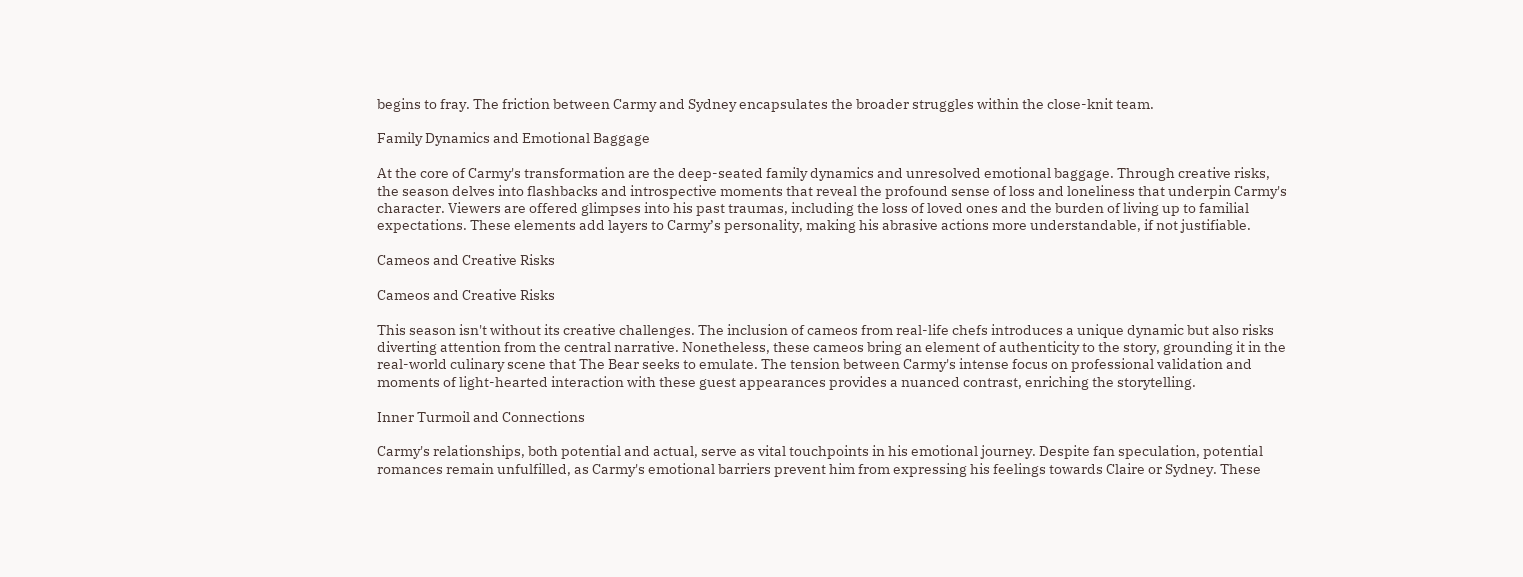begins to fray. The friction between Carmy and Sydney encapsulates the broader struggles within the close-knit team.

Family Dynamics and Emotional Baggage

At the core of Carmy's transformation are the deep-seated family dynamics and unresolved emotional baggage. Through creative risks, the season delves into flashbacks and introspective moments that reveal the profound sense of loss and loneliness that underpin Carmy's character. Viewers are offered glimpses into his past traumas, including the loss of loved ones and the burden of living up to familial expectations. These elements add layers to Carmy’s personality, making his abrasive actions more understandable, if not justifiable.

Cameos and Creative Risks

Cameos and Creative Risks

This season isn't without its creative challenges. The inclusion of cameos from real-life chefs introduces a unique dynamic but also risks diverting attention from the central narrative. Nonetheless, these cameos bring an element of authenticity to the story, grounding it in the real-world culinary scene that The Bear seeks to emulate. The tension between Carmy's intense focus on professional validation and moments of light-hearted interaction with these guest appearances provides a nuanced contrast, enriching the storytelling.

Inner Turmoil and Connections

Carmy's relationships, both potential and actual, serve as vital touchpoints in his emotional journey. Despite fan speculation, potential romances remain unfulfilled, as Carmy's emotional barriers prevent him from expressing his feelings towards Claire or Sydney. These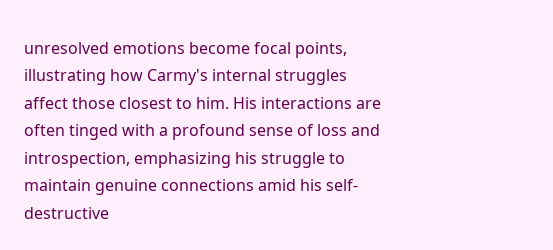unresolved emotions become focal points, illustrating how Carmy's internal struggles affect those closest to him. His interactions are often tinged with a profound sense of loss and introspection, emphasizing his struggle to maintain genuine connections amid his self-destructive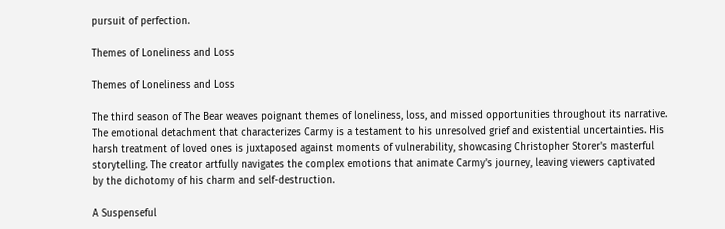pursuit of perfection.

Themes of Loneliness and Loss

Themes of Loneliness and Loss

The third season of The Bear weaves poignant themes of loneliness, loss, and missed opportunities throughout its narrative. The emotional detachment that characterizes Carmy is a testament to his unresolved grief and existential uncertainties. His harsh treatment of loved ones is juxtaposed against moments of vulnerability, showcasing Christopher Storer's masterful storytelling. The creator artfully navigates the complex emotions that animate Carmy's journey, leaving viewers captivated by the dichotomy of his charm and self-destruction.

A Suspenseful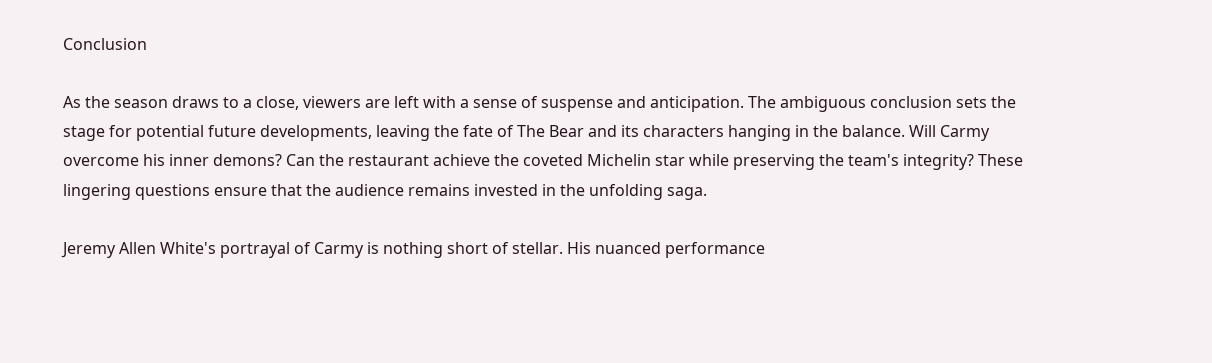Conclusion

As the season draws to a close, viewers are left with a sense of suspense and anticipation. The ambiguous conclusion sets the stage for potential future developments, leaving the fate of The Bear and its characters hanging in the balance. Will Carmy overcome his inner demons? Can the restaurant achieve the coveted Michelin star while preserving the team's integrity? These lingering questions ensure that the audience remains invested in the unfolding saga.

Jeremy Allen White's portrayal of Carmy is nothing short of stellar. His nuanced performance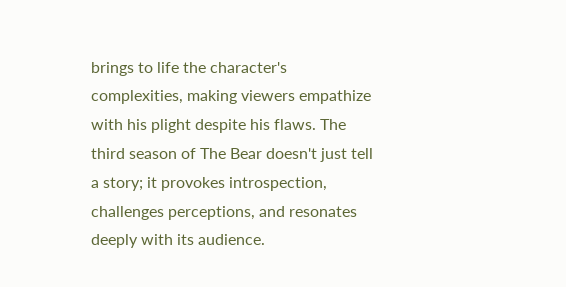brings to life the character's complexities, making viewers empathize with his plight despite his flaws. The third season of The Bear doesn't just tell a story; it provokes introspection, challenges perceptions, and resonates deeply with its audience.